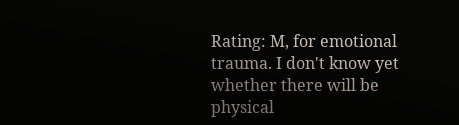Rating: M, for emotional trauma. I don't know yet whether there will be physical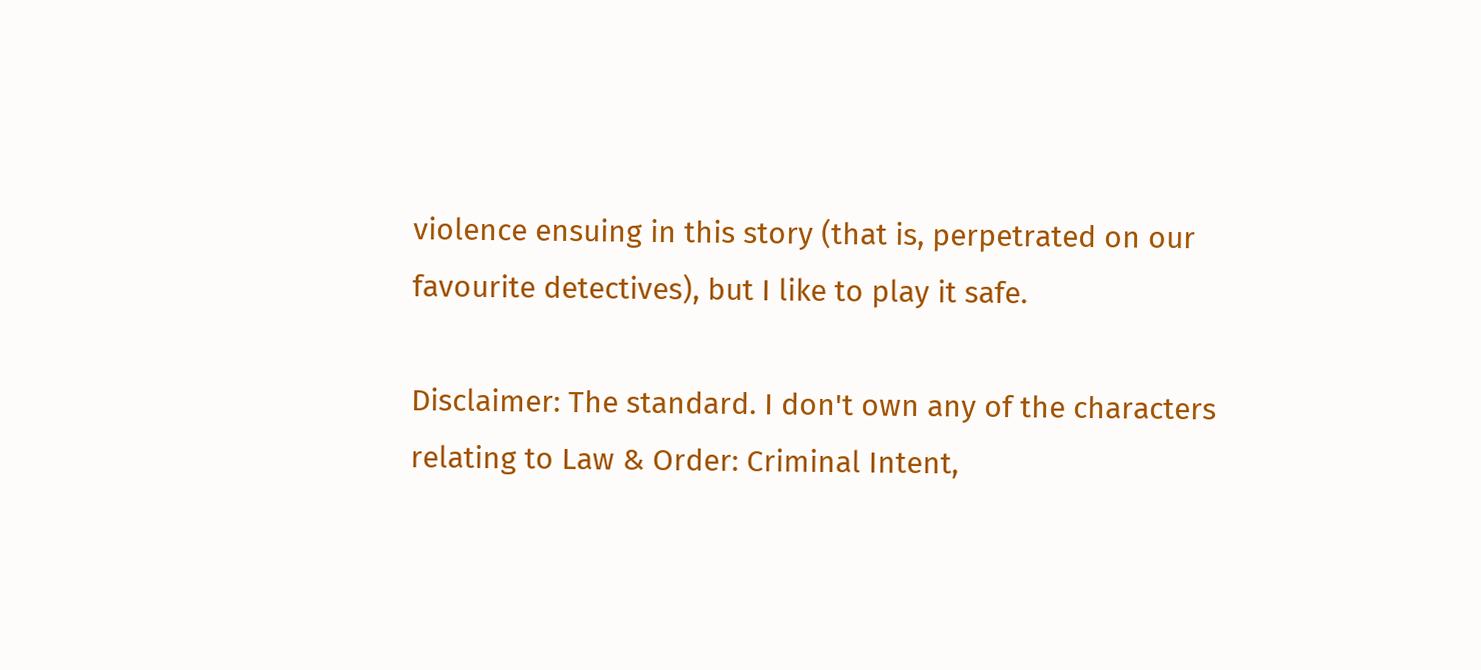violence ensuing in this story (that is, perpetrated on our favourite detectives), but I like to play it safe.

Disclaimer: The standard. I don't own any of the characters relating to Law & Order: Criminal Intent,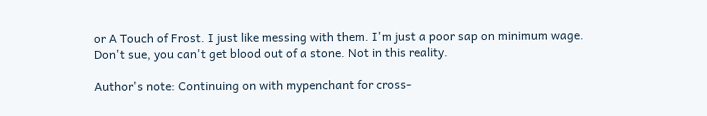or A Touch of Frost. I just like messing with them. I'm just a poor sap on minimum wage. Don't sue, you can't get blood out of a stone. Not in this reality.

Author's note: Continuing on with mypenchant for cross-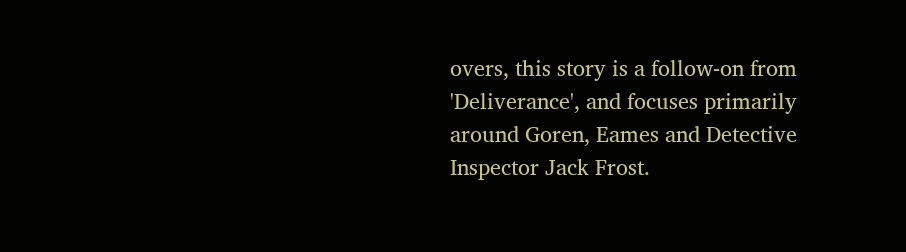overs, this story is a follow-on from 'Deliverance', and focuses primarily around Goren, Eames and Detective Inspector Jack Frost.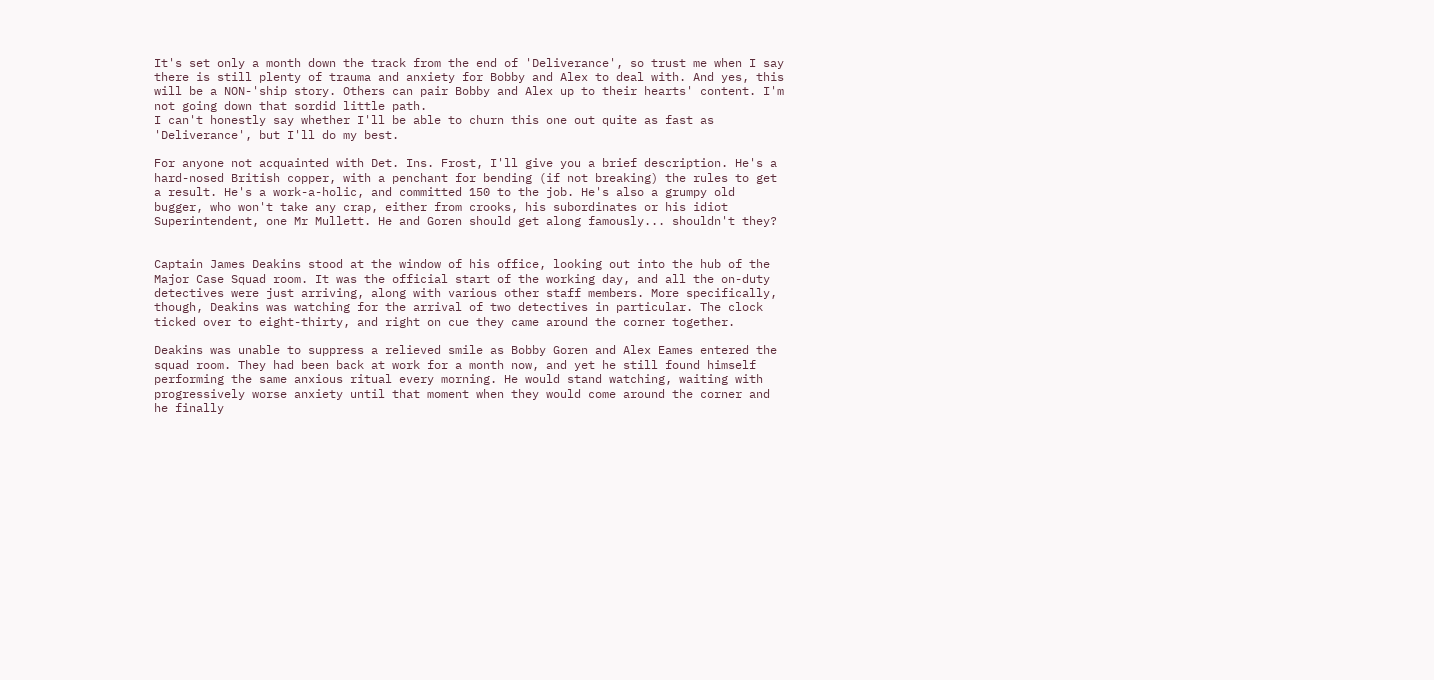It's set only a month down the track from the end of 'Deliverance', so trust me when I say there is still plenty of trauma and anxiety for Bobby and Alex to deal with. And yes, this will be a NON-'ship story. Others can pair Bobby and Alex up to their hearts' content. I'm not going down that sordid little path.
I can't honestly say whether I'll be able to churn this one out quite as fast as 'Deliverance', but I'll do my best.

For anyone not acquainted with Det. Ins. Frost, I'll give you a brief description. He's a hard-nosed British copper, with a penchant for bending (if not breaking) the rules to get a result. He's a work-a-holic, and committed 150 to the job. He's also a grumpy old bugger, who won't take any crap, either from crooks, his subordinates or his idiot Superintendent, one Mr Mullett. He and Goren should get along famously... shouldn't they?


Captain James Deakins stood at the window of his office, looking out into the hub of the Major Case Squad room. It was the official start of the working day, and all the on-duty detectives were just arriving, along with various other staff members. More specifically, though, Deakins was watching for the arrival of two detectives in particular. The clock ticked over to eight-thirty, and right on cue they came around the corner together.

Deakins was unable to suppress a relieved smile as Bobby Goren and Alex Eames entered the squad room. They had been back at work for a month now, and yet he still found himself performing the same anxious ritual every morning. He would stand watching, waiting with progressively worse anxiety until that moment when they would come around the corner and he finally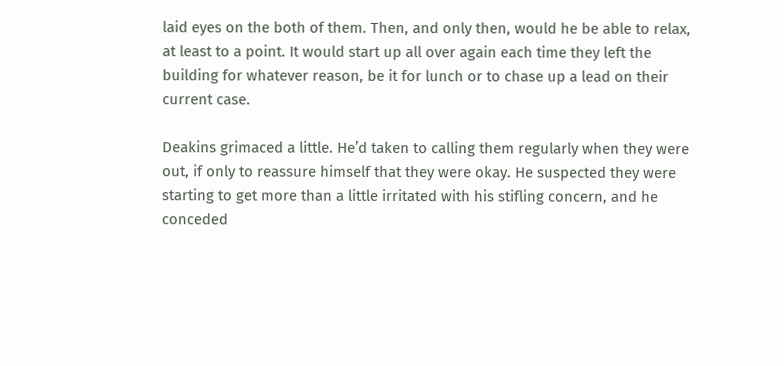laid eyes on the both of them. Then, and only then, would he be able to relax, at least to a point. It would start up all over again each time they left the building for whatever reason, be it for lunch or to chase up a lead on their current case.

Deakins grimaced a little. He’d taken to calling them regularly when they were out, if only to reassure himself that they were okay. He suspected they were starting to get more than a little irritated with his stifling concern, and he conceded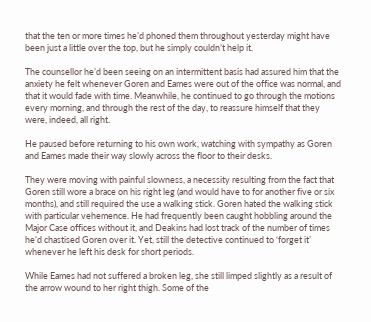that the ten or more times he’d phoned them throughout yesterday might have been just a little over the top, but he simply couldn’t help it.

The counsellor he’d been seeing on an intermittent basis had assured him that the anxiety he felt whenever Goren and Eames were out of the office was normal, and that it would fade with time. Meanwhile, he continued to go through the motions every morning, and through the rest of the day, to reassure himself that they were, indeed, all right.

He paused before returning to his own work, watching with sympathy as Goren and Eames made their way slowly across the floor to their desks.

They were moving with painful slowness, a necessity resulting from the fact that Goren still wore a brace on his right leg (and would have to for another five or six months), and still required the use a walking stick. Goren hated the walking stick with particular vehemence. He had frequently been caught hobbling around the Major Case offices without it, and Deakins had lost track of the number of times he’d chastised Goren over it. Yet, still the detective continued to ‘forget it’ whenever he left his desk for short periods.

While Eames had not suffered a broken leg, she still limped slightly as a result of the arrow wound to her right thigh. Some of the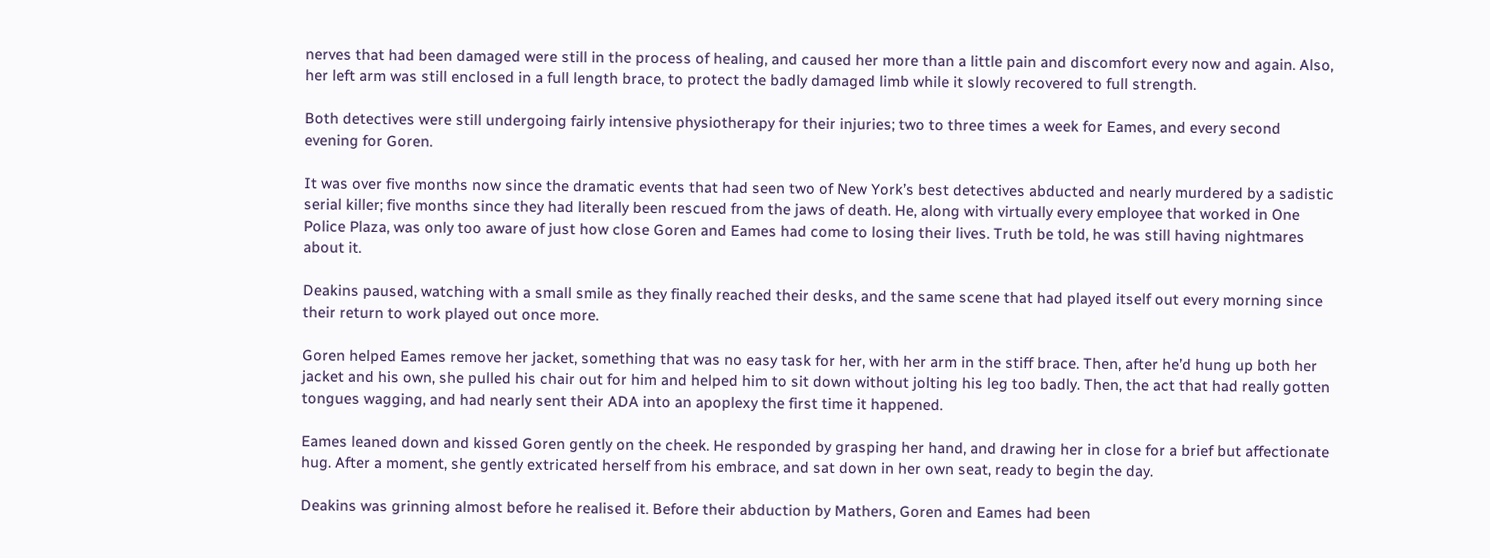nerves that had been damaged were still in the process of healing, and caused her more than a little pain and discomfort every now and again. Also, her left arm was still enclosed in a full length brace, to protect the badly damaged limb while it slowly recovered to full strength.

Both detectives were still undergoing fairly intensive physiotherapy for their injuries; two to three times a week for Eames, and every second evening for Goren.

It was over five months now since the dramatic events that had seen two of New York’s best detectives abducted and nearly murdered by a sadistic serial killer; five months since they had literally been rescued from the jaws of death. He, along with virtually every employee that worked in One Police Plaza, was only too aware of just how close Goren and Eames had come to losing their lives. Truth be told, he was still having nightmares about it.

Deakins paused, watching with a small smile as they finally reached their desks, and the same scene that had played itself out every morning since their return to work played out once more.

Goren helped Eames remove her jacket, something that was no easy task for her, with her arm in the stiff brace. Then, after he’d hung up both her jacket and his own, she pulled his chair out for him and helped him to sit down without jolting his leg too badly. Then, the act that had really gotten tongues wagging, and had nearly sent their ADA into an apoplexy the first time it happened.

Eames leaned down and kissed Goren gently on the cheek. He responded by grasping her hand, and drawing her in close for a brief but affectionate hug. After a moment, she gently extricated herself from his embrace, and sat down in her own seat, ready to begin the day.

Deakins was grinning almost before he realised it. Before their abduction by Mathers, Goren and Eames had been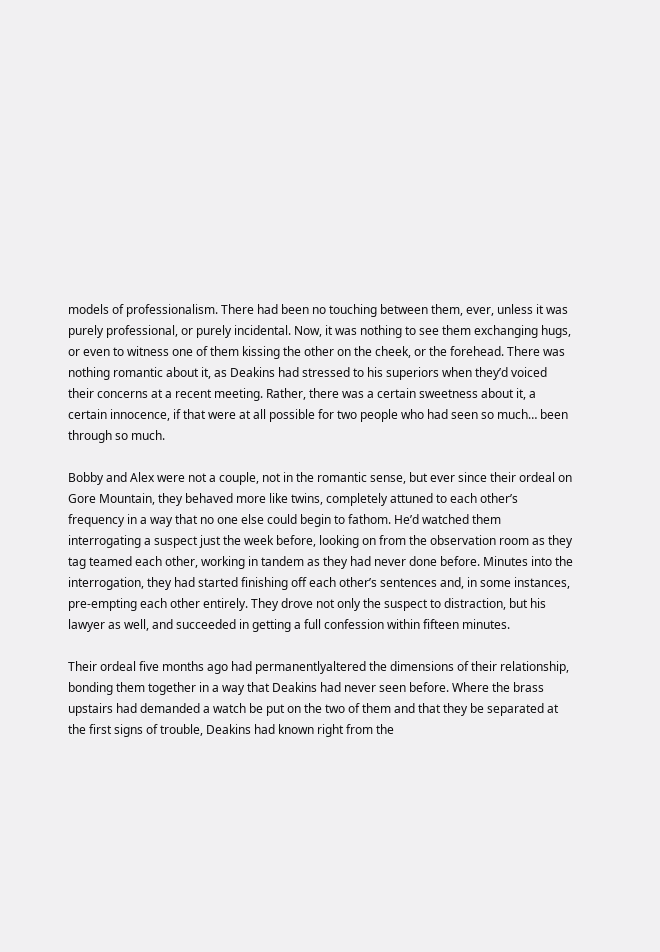models of professionalism. There had been no touching between them, ever, unless it was purely professional, or purely incidental. Now, it was nothing to see them exchanging hugs, or even to witness one of them kissing the other on the cheek, or the forehead. There was nothing romantic about it, as Deakins had stressed to his superiors when they’d voiced their concerns at a recent meeting. Rather, there was a certain sweetness about it, a certain innocence, if that were at all possible for two people who had seen so much… been through so much.

Bobby and Alex were not a couple, not in the romantic sense, but ever since their ordeal on Gore Mountain, they behaved more like twins, completely attuned to each other’s frequency in a way that no one else could begin to fathom. He’d watched them interrogating a suspect just the week before, looking on from the observation room as they tag teamed each other, working in tandem as they had never done before. Minutes into the interrogation, they had started finishing off each other’s sentences and, in some instances, pre-empting each other entirely. They drove not only the suspect to distraction, but his lawyer as well, and succeeded in getting a full confession within fifteen minutes.

Their ordeal five months ago had permanentlyaltered the dimensions of their relationship, bonding them together in a way that Deakins had never seen before. Where the brass upstairs had demanded a watch be put on the two of them and that they be separated at the first signs of trouble, Deakins had known right from the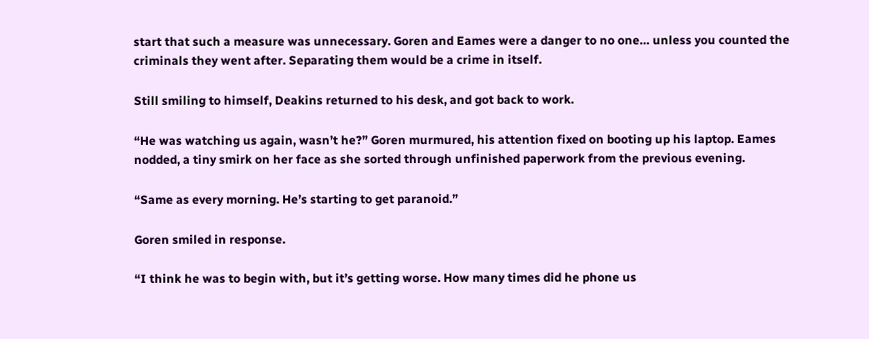start that such a measure was unnecessary. Goren and Eames were a danger to no one… unless you counted the criminals they went after. Separating them would be a crime in itself.

Still smiling to himself, Deakins returned to his desk, and got back to work.

“He was watching us again, wasn’t he?” Goren murmured, his attention fixed on booting up his laptop. Eames nodded, a tiny smirk on her face as she sorted through unfinished paperwork from the previous evening.

“Same as every morning. He’s starting to get paranoid.”

Goren smiled in response.

“I think he was to begin with, but it’s getting worse. How many times did he phone us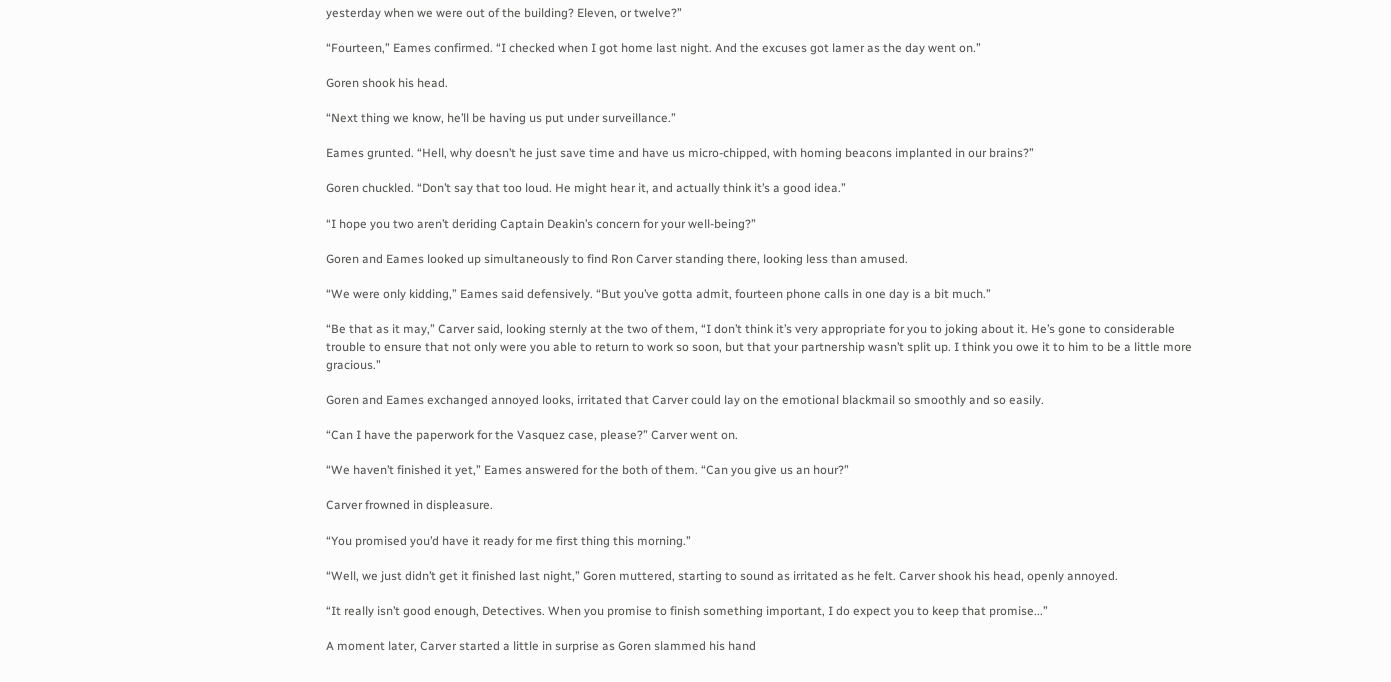yesterday when we were out of the building? Eleven, or twelve?”

“Fourteen,” Eames confirmed. “I checked when I got home last night. And the excuses got lamer as the day went on.”

Goren shook his head.

“Next thing we know, he’ll be having us put under surveillance.”

Eames grunted. “Hell, why doesn’t he just save time and have us micro-chipped, with homing beacons implanted in our brains?”

Goren chuckled. “Don’t say that too loud. He might hear it, and actually think it’s a good idea.”

“I hope you two aren’t deriding Captain Deakin’s concern for your well-being?”

Goren and Eames looked up simultaneously to find Ron Carver standing there, looking less than amused.

“We were only kidding,” Eames said defensively. “But you’ve gotta admit, fourteen phone calls in one day is a bit much.”

“Be that as it may,” Carver said, looking sternly at the two of them, “I don’t think it’s very appropriate for you to joking about it. He’s gone to considerable trouble to ensure that not only were you able to return to work so soon, but that your partnership wasn’t split up. I think you owe it to him to be a little more gracious.”

Goren and Eames exchanged annoyed looks, irritated that Carver could lay on the emotional blackmail so smoothly and so easily.

“Can I have the paperwork for the Vasquez case, please?” Carver went on.

“We haven’t finished it yet,” Eames answered for the both of them. “Can you give us an hour?”

Carver frowned in displeasure.

“You promised you’d have it ready for me first thing this morning.”

“Well, we just didn’t get it finished last night,” Goren muttered, starting to sound as irritated as he felt. Carver shook his head, openly annoyed.

“It really isn’t good enough, Detectives. When you promise to finish something important, I do expect you to keep that promise...”

A moment later, Carver started a little in surprise as Goren slammed his hand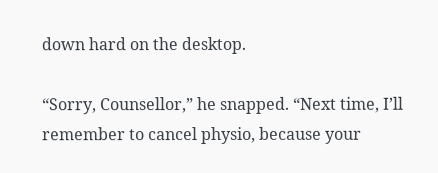down hard on the desktop.

“Sorry, Counsellor,” he snapped. “Next time, I’ll remember to cancel physio, because your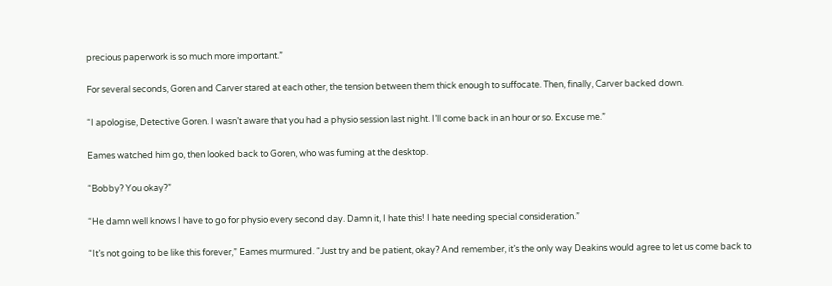precious paperwork is so much more important.”

For several seconds, Goren and Carver stared at each other, the tension between them thick enough to suffocate. Then, finally, Carver backed down.

“I apologise, Detective Goren. I wasn’t aware that you had a physio session last night. I’ll come back in an hour or so. Excuse me.”

Eames watched him go, then looked back to Goren, who was fuming at the desktop.

“Bobby? You okay?”

“He damn well knows I have to go for physio every second day. Damn it, I hate this! I hate needing special consideration.”

“It’s not going to be like this forever,” Eames murmured. “Just try and be patient, okay? And remember, it’s the only way Deakins would agree to let us come back to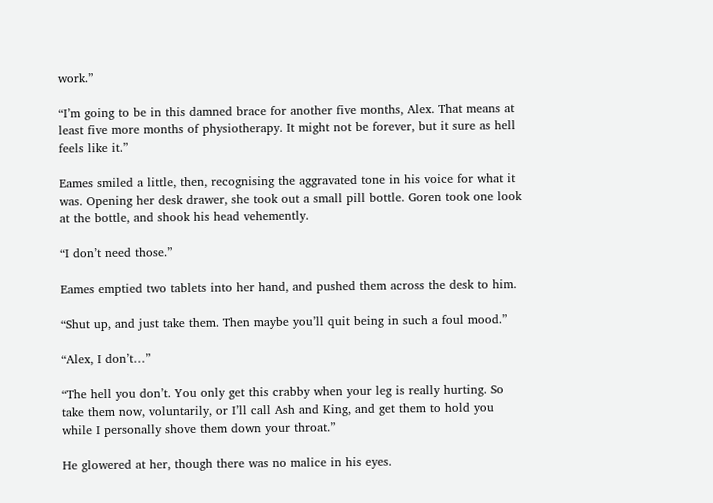work.”

“I’m going to be in this damned brace for another five months, Alex. That means at least five more months of physiotherapy. It might not be forever, but it sure as hell feels like it.”

Eames smiled a little, then, recognising the aggravated tone in his voice for what it was. Opening her desk drawer, she took out a small pill bottle. Goren took one look at the bottle, and shook his head vehemently.

“I don’t need those.”

Eames emptied two tablets into her hand, and pushed them across the desk to him.

“Shut up, and just take them. Then maybe you’ll quit being in such a foul mood.”

“Alex, I don’t…”

“The hell you don’t. You only get this crabby when your leg is really hurting. So take them now, voluntarily, or I’ll call Ash and King, and get them to hold you while I personally shove them down your throat.”

He glowered at her, though there was no malice in his eyes.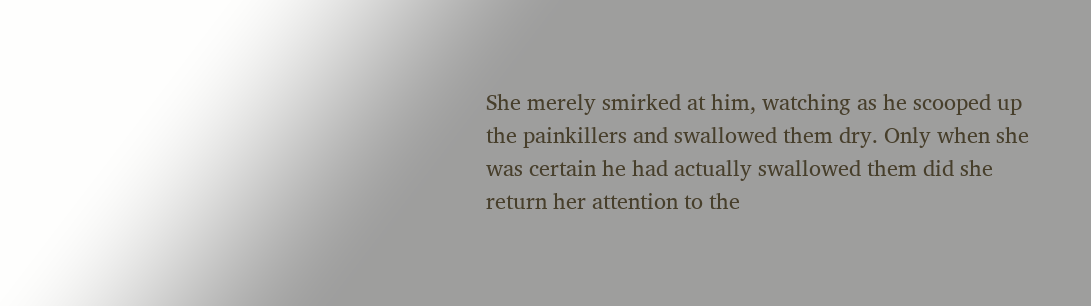She merely smirked at him, watching as he scooped up the painkillers and swallowed them dry. Only when she was certain he had actually swallowed them did she return her attention to the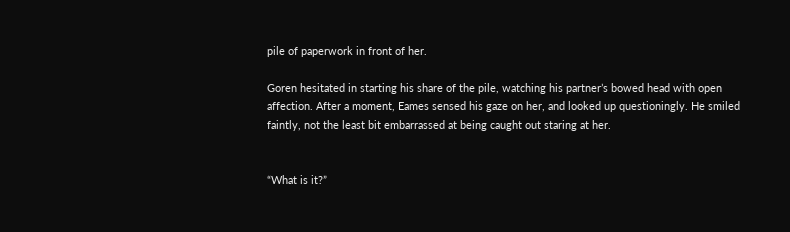pile of paperwork in front of her.

Goren hesitated in starting his share of the pile, watching his partner’s bowed head with open affection. After a moment, Eames sensed his gaze on her, and looked up questioningly. He smiled faintly, not the least bit embarrassed at being caught out staring at her.


“What is it?”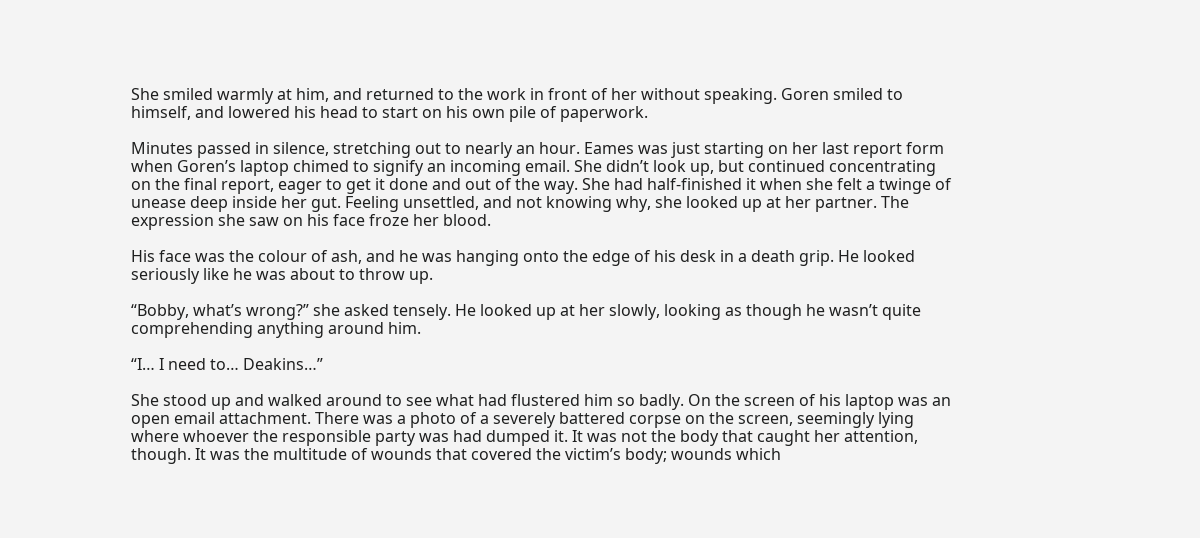She smiled warmly at him, and returned to the work in front of her without speaking. Goren smiled to himself, and lowered his head to start on his own pile of paperwork.

Minutes passed in silence, stretching out to nearly an hour. Eames was just starting on her last report form when Goren’s laptop chimed to signify an incoming email. She didn’t look up, but continued concentrating on the final report, eager to get it done and out of the way. She had half-finished it when she felt a twinge of unease deep inside her gut. Feeling unsettled, and not knowing why, she looked up at her partner. The expression she saw on his face froze her blood.

His face was the colour of ash, and he was hanging onto the edge of his desk in a death grip. He looked seriously like he was about to throw up.

“Bobby, what’s wrong?” she asked tensely. He looked up at her slowly, looking as though he wasn’t quite comprehending anything around him.

“I… I need to… Deakins…”

She stood up and walked around to see what had flustered him so badly. On the screen of his laptop was an open email attachment. There was a photo of a severely battered corpse on the screen, seemingly lying where whoever the responsible party was had dumped it. It was not the body that caught her attention, though. It was the multitude of wounds that covered the victim’s body; wounds which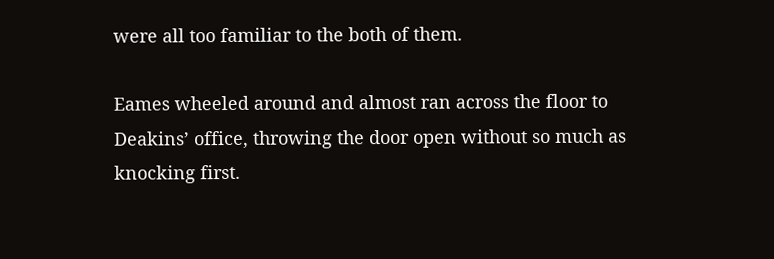were all too familiar to the both of them.

Eames wheeled around and almost ran across the floor to Deakins’ office, throwing the door open without so much as knocking first.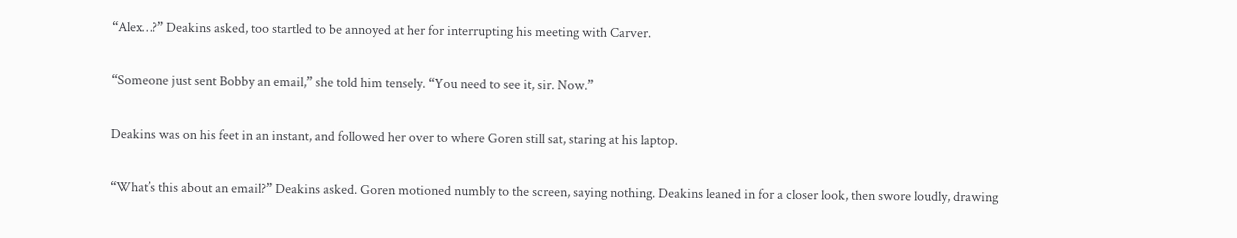“Alex…?” Deakins asked, too startled to be annoyed at her for interrupting his meeting with Carver.

“Someone just sent Bobby an email,” she told him tensely. “You need to see it, sir. Now.”

Deakins was on his feet in an instant, and followed her over to where Goren still sat, staring at his laptop.

“What’s this about an email?” Deakins asked. Goren motioned numbly to the screen, saying nothing. Deakins leaned in for a closer look, then swore loudly, drawing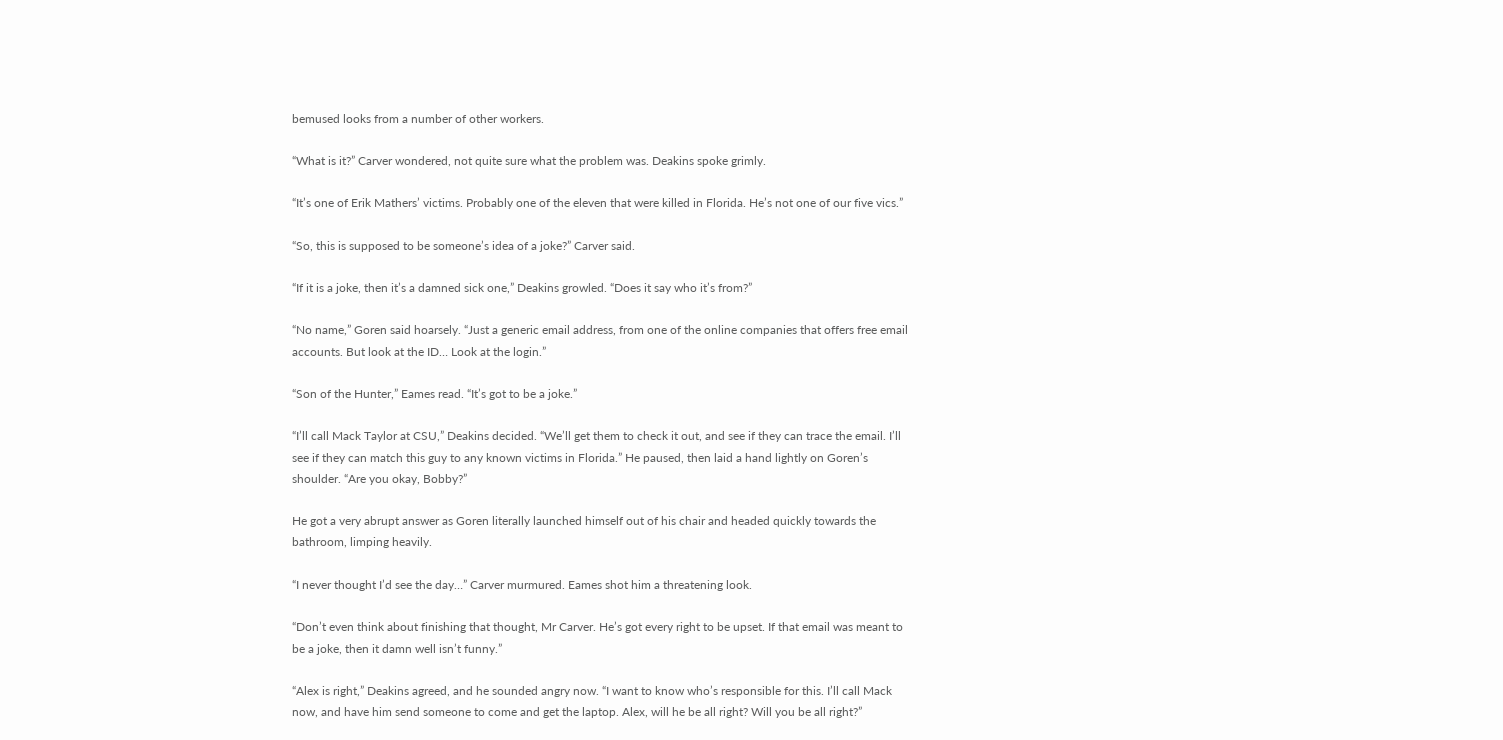bemused looks from a number of other workers.

“What is it?” Carver wondered, not quite sure what the problem was. Deakins spoke grimly.

“It’s one of Erik Mathers’ victims. Probably one of the eleven that were killed in Florida. He’s not one of our five vics.”

“So, this is supposed to be someone’s idea of a joke?” Carver said.

“If it is a joke, then it’s a damned sick one,” Deakins growled. “Does it say who it’s from?”

“No name,” Goren said hoarsely. “Just a generic email address, from one of the online companies that offers free email accounts. But look at the ID… Look at the login.”

“Son of the Hunter,” Eames read. “It’s got to be a joke.”

“I’ll call Mack Taylor at CSU,” Deakins decided. “We’ll get them to check it out, and see if they can trace the email. I’ll see if they can match this guy to any known victims in Florida.” He paused, then laid a hand lightly on Goren’s shoulder. “Are you okay, Bobby?”

He got a very abrupt answer as Goren literally launched himself out of his chair and headed quickly towards the bathroom, limping heavily.

“I never thought I’d see the day…” Carver murmured. Eames shot him a threatening look.

“Don’t even think about finishing that thought, Mr Carver. He’s got every right to be upset. If that email was meant to be a joke, then it damn well isn’t funny.”

“Alex is right,” Deakins agreed, and he sounded angry now. “I want to know who’s responsible for this. I’ll call Mack now, and have him send someone to come and get the laptop. Alex, will he be all right? Will you be all right?”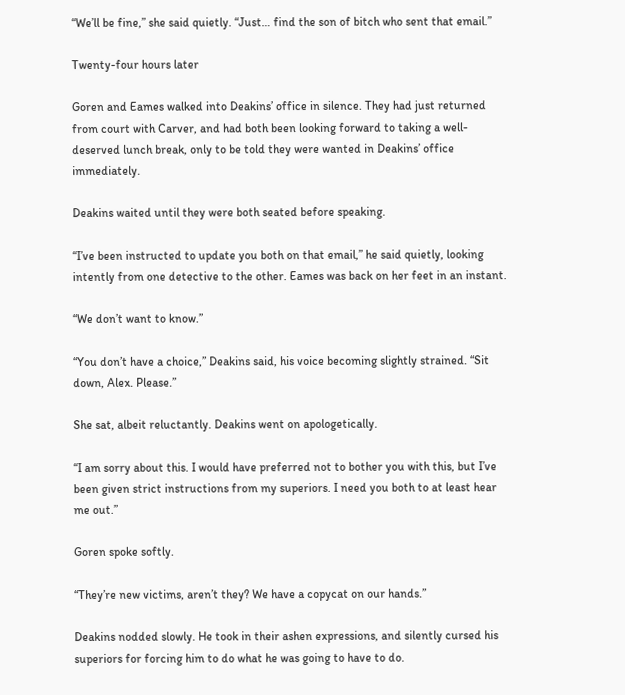“We’ll be fine,” she said quietly. “Just… find the son of bitch who sent that email.”

Twenty-four hours later

Goren and Eames walked into Deakins’ office in silence. They had just returned from court with Carver, and had both been looking forward to taking a well-deserved lunch break, only to be told they were wanted in Deakins’ office immediately.

Deakins waited until they were both seated before speaking.

“I’ve been instructed to update you both on that email,” he said quietly, looking intently from one detective to the other. Eames was back on her feet in an instant.

“We don’t want to know.”

“You don’t have a choice,” Deakins said, his voice becoming slightly strained. “Sit down, Alex. Please.”

She sat, albeit reluctantly. Deakins went on apologetically.

“I am sorry about this. I would have preferred not to bother you with this, but I’ve been given strict instructions from my superiors. I need you both to at least hear me out.”

Goren spoke softly.

“They’re new victims, aren’t they? We have a copycat on our hands.”

Deakins nodded slowly. He took in their ashen expressions, and silently cursed his superiors for forcing him to do what he was going to have to do.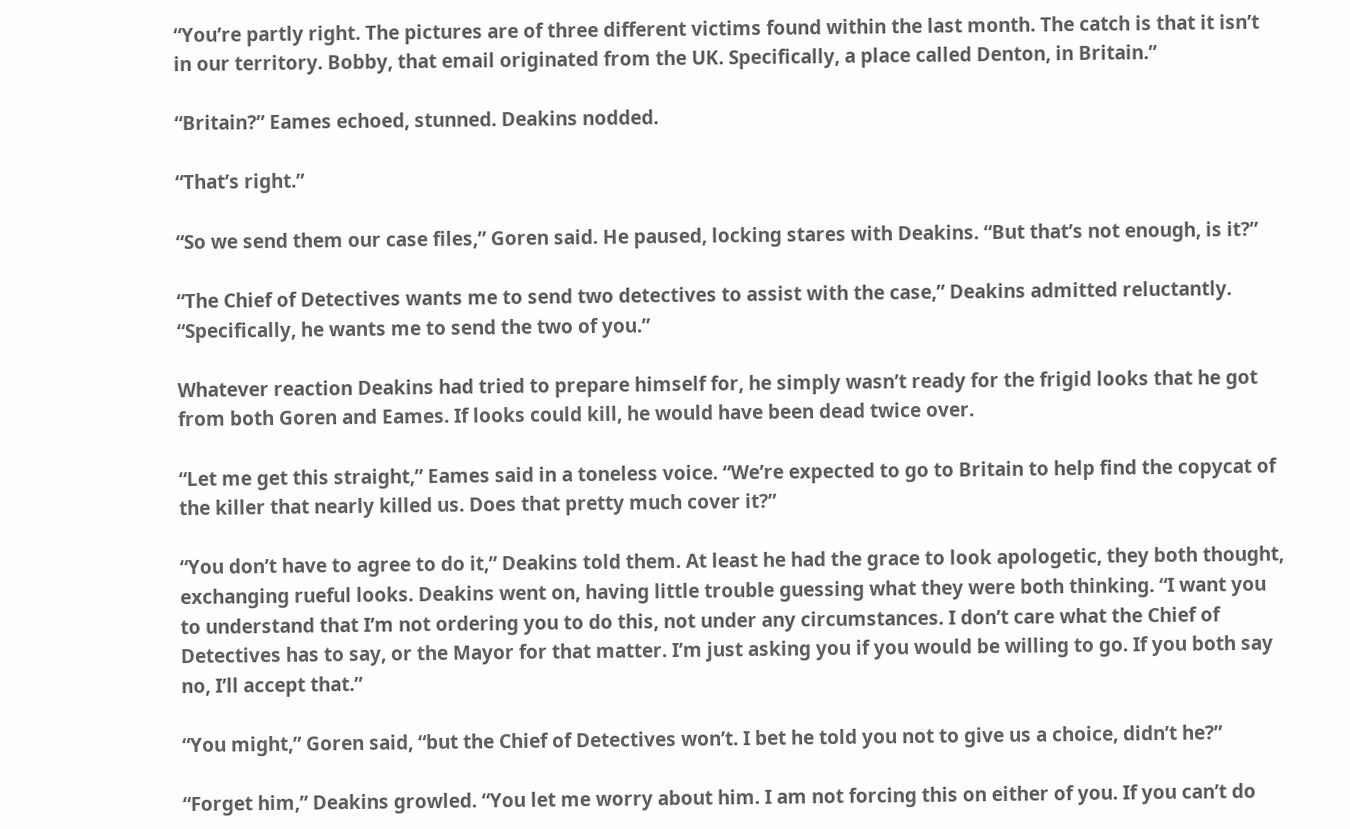“You’re partly right. The pictures are of three different victims found within the last month. The catch is that it isn’t in our territory. Bobby, that email originated from the UK. Specifically, a place called Denton, in Britain.”

“Britain?” Eames echoed, stunned. Deakins nodded.

“That’s right.”

“So we send them our case files,” Goren said. He paused, locking stares with Deakins. “But that’s not enough, is it?”

“The Chief of Detectives wants me to send two detectives to assist with the case,” Deakins admitted reluctantly. “Specifically, he wants me to send the two of you.”

Whatever reaction Deakins had tried to prepare himself for, he simply wasn’t ready for the frigid looks that he got from both Goren and Eames. If looks could kill, he would have been dead twice over.

“Let me get this straight,” Eames said in a toneless voice. “We’re expected to go to Britain to help find the copycat of the killer that nearly killed us. Does that pretty much cover it?”

“You don’t have to agree to do it,” Deakins told them. At least he had the grace to look apologetic, they both thought, exchanging rueful looks. Deakins went on, having little trouble guessing what they were both thinking. “I want you to understand that I’m not ordering you to do this, not under any circumstances. I don’t care what the Chief of Detectives has to say, or the Mayor for that matter. I’m just asking you if you would be willing to go. If you both say no, I’ll accept that.”

“You might,” Goren said, “but the Chief of Detectives won’t. I bet he told you not to give us a choice, didn’t he?”

“Forget him,” Deakins growled. “You let me worry about him. I am not forcing this on either of you. If you can’t do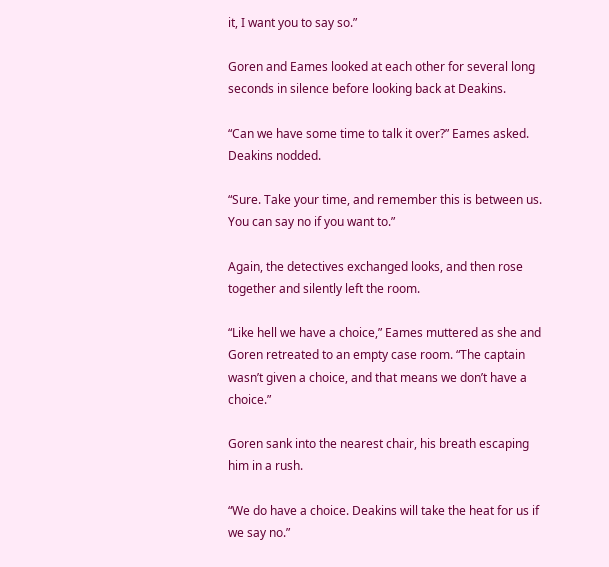it, I want you to say so.”

Goren and Eames looked at each other for several long seconds in silence before looking back at Deakins.

“Can we have some time to talk it over?” Eames asked. Deakins nodded.

“Sure. Take your time, and remember this is between us. You can say no if you want to.”

Again, the detectives exchanged looks, and then rose together and silently left the room.

“Like hell we have a choice,” Eames muttered as she and Goren retreated to an empty case room. “The captain wasn’t given a choice, and that means we don’t have a choice.”

Goren sank into the nearest chair, his breath escaping him in a rush.

“We do have a choice. Deakins will take the heat for us if we say no.”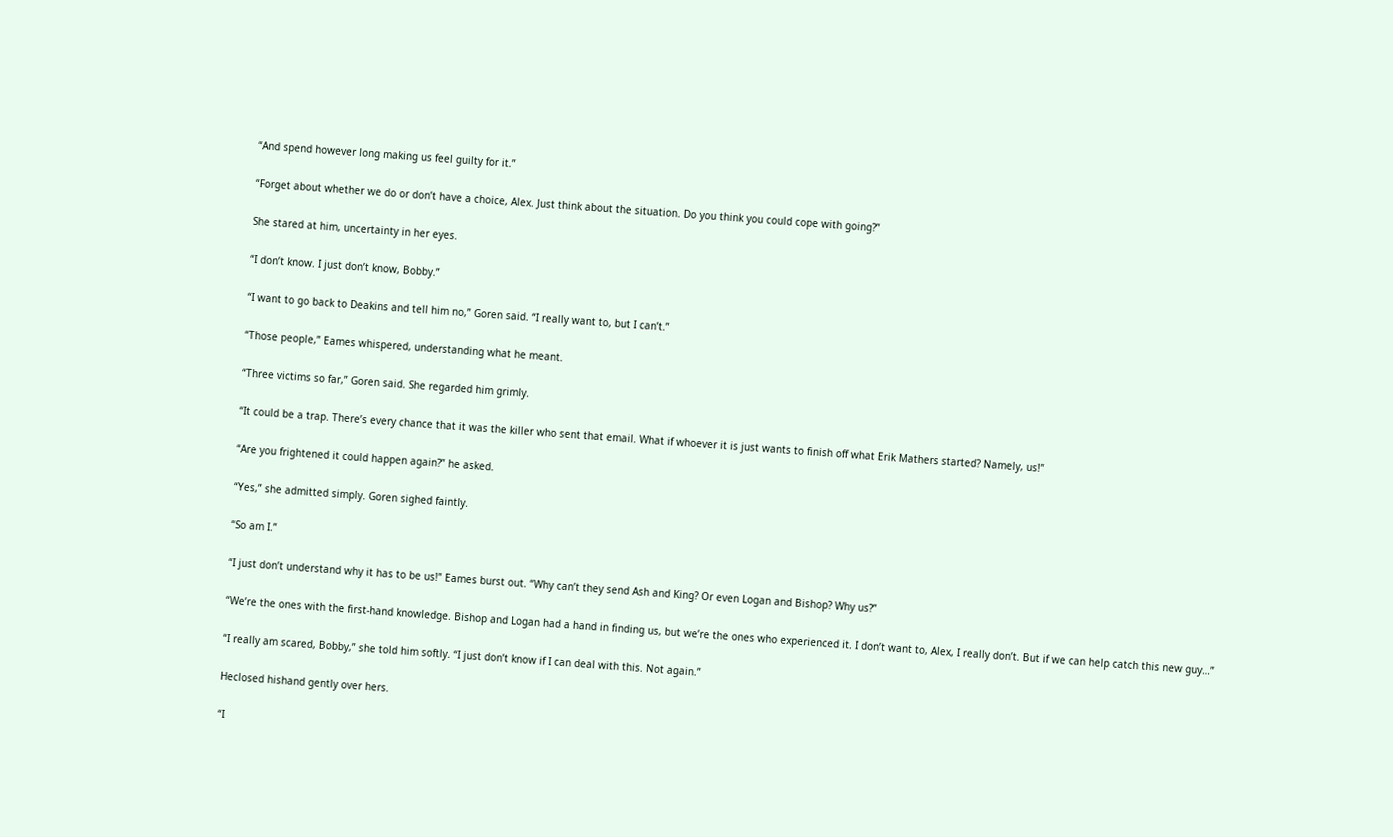“And spend however long making us feel guilty for it.”

“Forget about whether we do or don’t have a choice, Alex. Just think about the situation. Do you think you could cope with going?”

She stared at him, uncertainty in her eyes.

“I don’t know. I just don’t know, Bobby.”

“I want to go back to Deakins and tell him no,” Goren said. “I really want to, but I can’t.”

“Those people,” Eames whispered, understanding what he meant.

“Three victims so far,” Goren said. She regarded him grimly.

“It could be a trap. There’s every chance that it was the killer who sent that email. What if whoever it is just wants to finish off what Erik Mathers started? Namely, us!”

“Are you frightened it could happen again?” he asked.

“Yes,” she admitted simply. Goren sighed faintly.

“So am I.”

“I just don’t understand why it has to be us!” Eames burst out. “Why can’t they send Ash and King? Or even Logan and Bishop? Why us?”

“We’re the ones with the first-hand knowledge. Bishop and Logan had a hand in finding us, but we’re the ones who experienced it. I don’t want to, Alex, I really don’t. But if we can help catch this new guy…”

“I really am scared, Bobby,” she told him softly. “I just don’t know if I can deal with this. Not again.”

Heclosed hishand gently over hers.

“I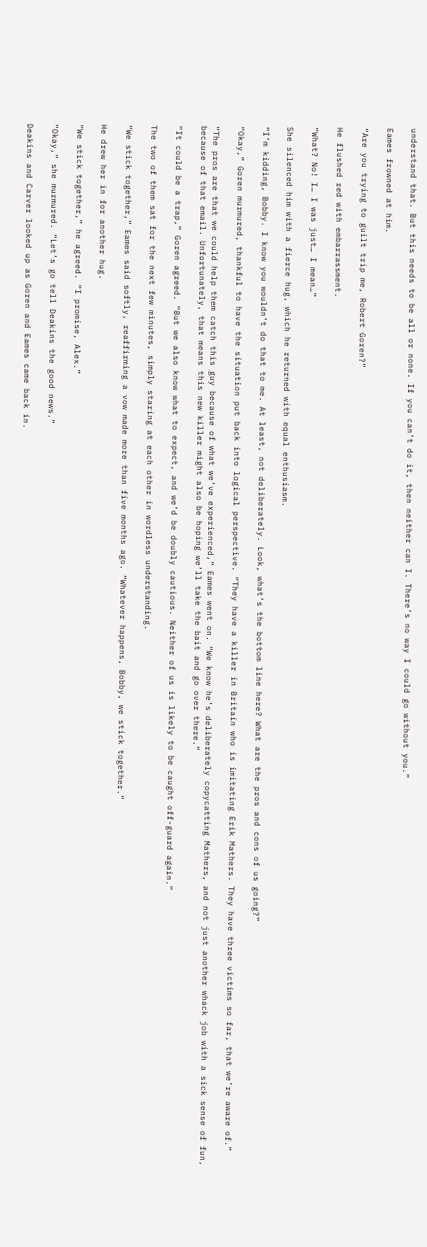understand that. But this needs to be all or none. If you can’t do it, then neither can I. There’s no way I could go without you.”

Eames frowned at him.

“Are you trying to guilt trip me, Robert Goren?”

He flushed red with embarrassment.

“What? No! I… I was just… I mean…”

She silenced him with a fierce hug, which he returned with equal enthusiasm.

“I’m kidding, Bobby. I know you wouldn’t do that to me. At least, not deliberately. Look, what’s the bottom line here? What are the pros and cons of us going?”

“Okay,” Goren murmured, thankful to have the situation put back into logical perspective. “They have a killer in Britain who is imitating Erik Mathers. They have three victims so far, that we’re aware of.”

“The pros are that we could help them catch this guy because of what we’ve experienced,” Eames went on. “We know he’s deliberately copycatting Mathers, and not just another whack job with a sick sense of fun, because of that email. Unfortunately, that means this new killer might also be hoping we’ll take the bait and go over there.”

“It could be a trap,” Goren agreed. “But we also know what to expect, and we’d be doubly cautious. Neither of us is likely to be caught off-guard again.”

The two of them sat for the next few minutes, simply staring at each other in wordless understanding.

“We stick together,” Eames said softly, reaffirming a vow made more than five months ago. “Whatever happens, Bobby, we stick together.”

He drew her in for another hug.

“We stick together,” he agreed. “I promise, Alex.”

“Okay,” she murmured. “Let’s go tell Deakins the good news.”

Deakins and Carver looked up as Goren and Eames came back in.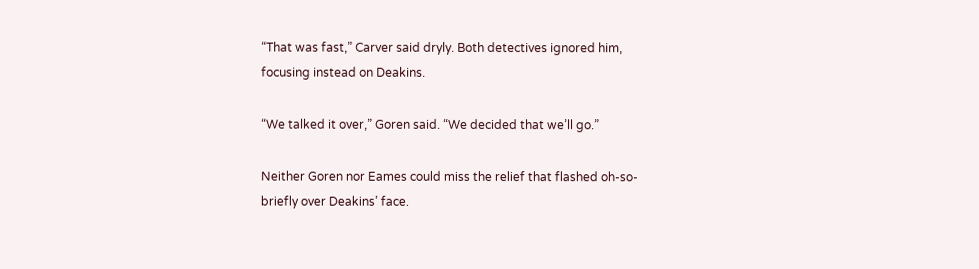“That was fast,” Carver said dryly. Both detectives ignored him, focusing instead on Deakins.

“We talked it over,” Goren said. “We decided that we’ll go.”

Neither Goren nor Eames could miss the relief that flashed oh-so-briefly over Deakins’ face.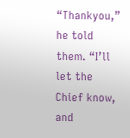“Thankyou,” he told them. “I’ll let the Chief know, and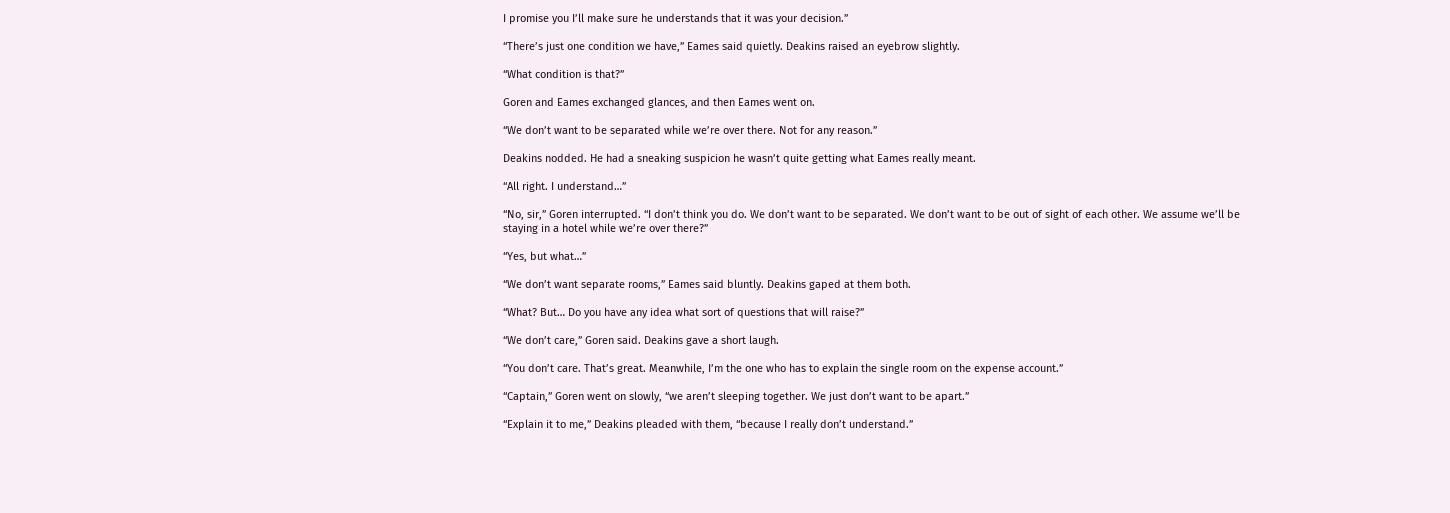I promise you I’ll make sure he understands that it was your decision.”

“There’s just one condition we have,” Eames said quietly. Deakins raised an eyebrow slightly.

“What condition is that?”

Goren and Eames exchanged glances, and then Eames went on.

“We don’t want to be separated while we’re over there. Not for any reason.”

Deakins nodded. He had a sneaking suspicion he wasn’t quite getting what Eames really meant.

“All right. I understand…”

“No, sir,” Goren interrupted. “I don’t think you do. We don’t want to be separated. We don’t want to be out of sight of each other. We assume we’ll be staying in a hotel while we’re over there?”

“Yes, but what…”

“We don’t want separate rooms,” Eames said bluntly. Deakins gaped at them both.

“What? But… Do you have any idea what sort of questions that will raise?”

“We don’t care,” Goren said. Deakins gave a short laugh.

“You don’t care. That’s great. Meanwhile, I’m the one who has to explain the single room on the expense account.”

“Captain,” Goren went on slowly, “we aren’t sleeping together. We just don’t want to be apart.”

“Explain it to me,” Deakins pleaded with them, “because I really don’t understand.”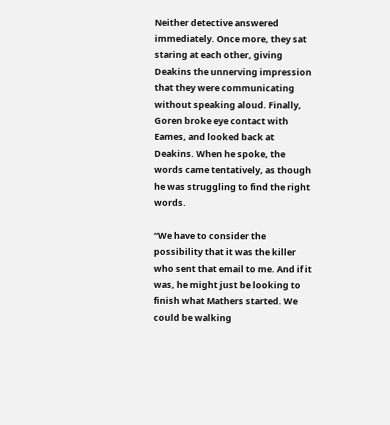Neither detective answered immediately. Once more, they sat staring at each other, giving Deakins the unnerving impression that they were communicating without speaking aloud. Finally, Goren broke eye contact with Eames, and looked back at Deakins. When he spoke, the words came tentatively, as though he was struggling to find the right words.

“We have to consider the possibility that it was the killer who sent that email to me. And if it was, he might just be looking to finish what Mathers started. We could be walking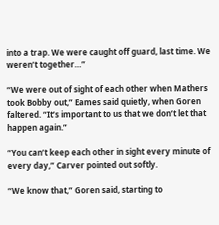into a trap. We were caught off guard, last time. We weren’t together…”

“We were out of sight of each other when Mathers took Bobby out,” Eames said quietly, when Goren faltered. “It’s important to us that we don’t let that happen again.”

“You can’t keep each other in sight every minute of every day,” Carver pointed out softly.

“We know that,” Goren said, starting to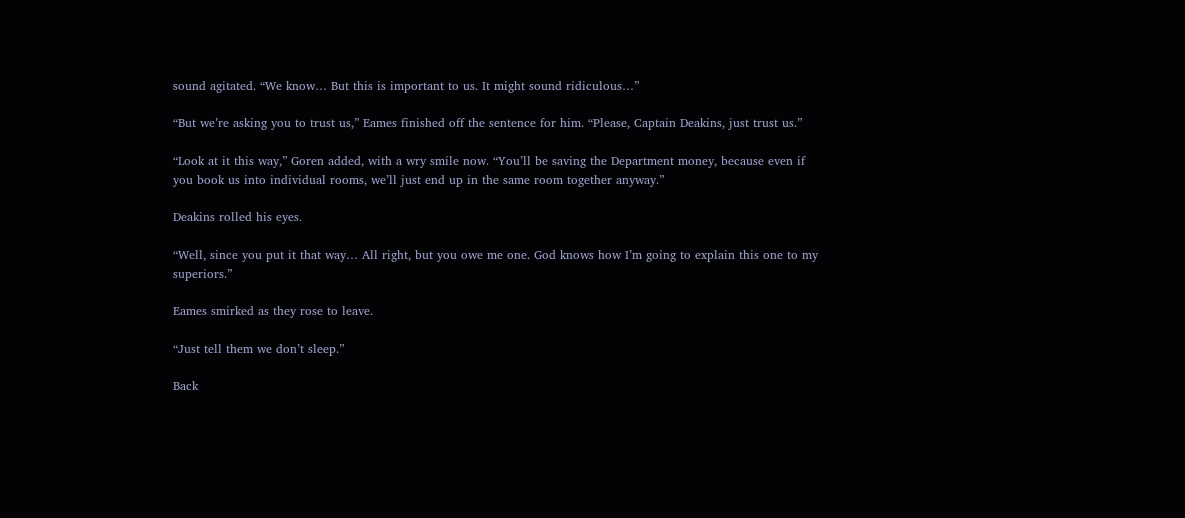sound agitated. “We know… But this is important to us. It might sound ridiculous…”

“But we’re asking you to trust us,” Eames finished off the sentence for him. “Please, Captain Deakins, just trust us.”

“Look at it this way,” Goren added, with a wry smile now. “You’ll be saving the Department money, because even if you book us into individual rooms, we’ll just end up in the same room together anyway.”

Deakins rolled his eyes.

“Well, since you put it that way… All right, but you owe me one. God knows how I’m going to explain this one to my superiors.”

Eames smirked as they rose to leave.

“Just tell them we don’t sleep.”

Back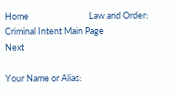Home                              Law and Order: Criminal Intent Main Page                              Next

Your Name or Alias: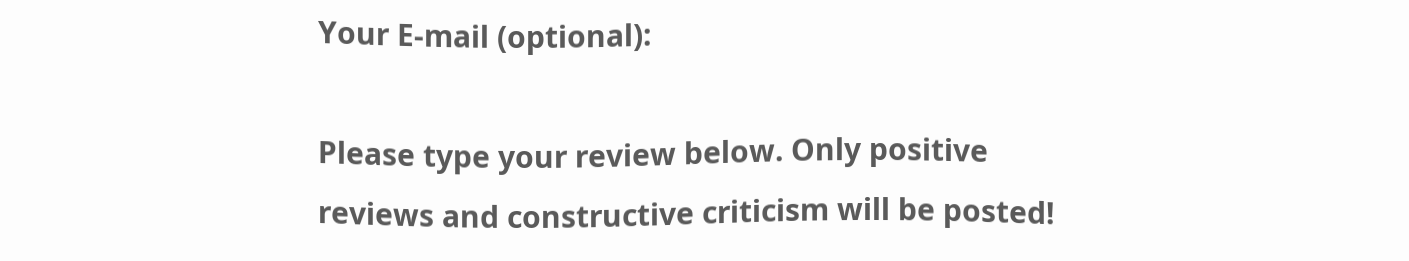Your E-mail (optional):

Please type your review below. Only positive reviews and constructive criticism will be posted!